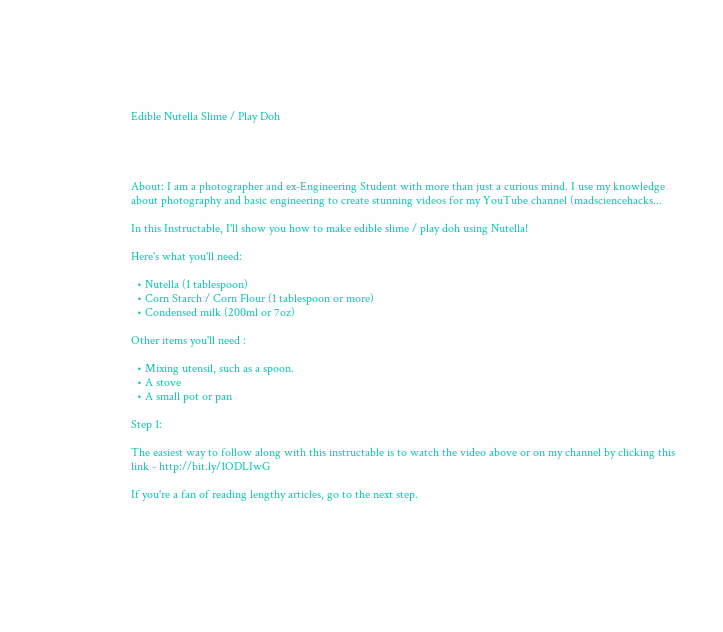Edible Nutella Slime / Play Doh




About: I am a photographer and ex-Engineering Student with more than just a curious mind. I use my knowledge about photography and basic engineering to create stunning videos for my YouTube channel (madsciencehacks...

In this Instructable, I'll show you how to make edible slime / play doh using Nutella!

Here's what you'll need:

  • Nutella (1 tablespoon)
  • Corn Starch / Corn Flour (1 tablespoon or more)
  • Condensed milk (200ml or 7oz)

Other items you'll need :

  • Mixing utensil, such as a spoon.
  • A stove
  • A small pot or pan

Step 1:

The easiest way to follow along with this instructable is to watch the video above or on my channel by clicking this link - http://bit.ly/1ODLIwG

If you're a fan of reading lengthy articles, go to the next step.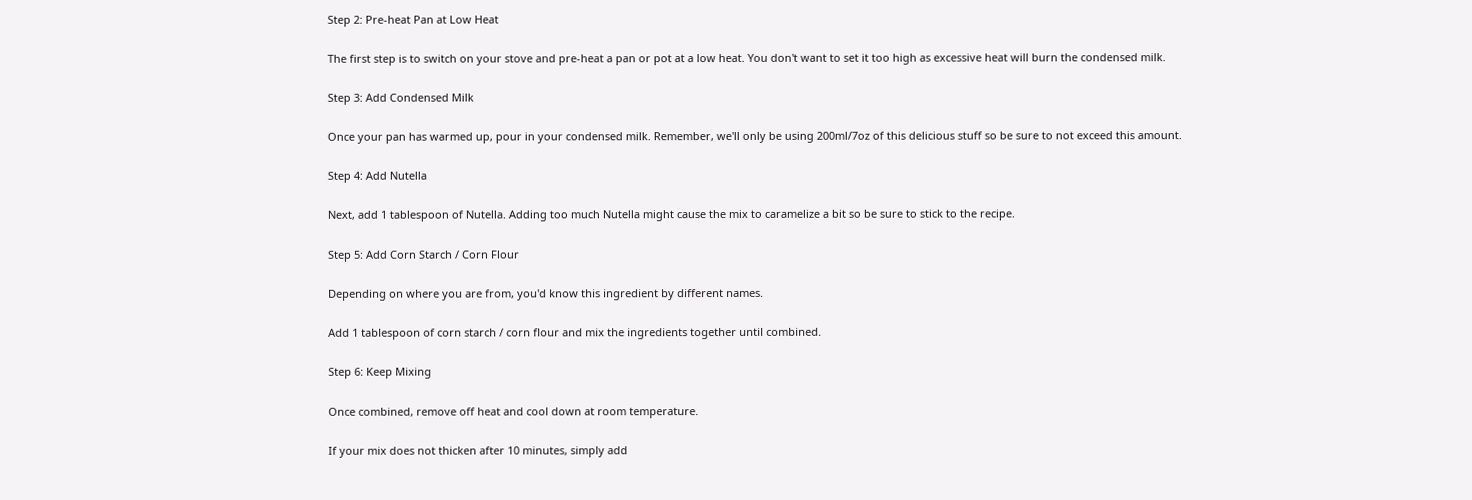Step 2: Pre-heat Pan at Low Heat

The first step is to switch on your stove and pre-heat a pan or pot at a low heat. You don't want to set it too high as excessive heat will burn the condensed milk.

Step 3: Add Condensed Milk

Once your pan has warmed up, pour in your condensed milk. Remember, we'll only be using 200ml/7oz of this delicious stuff so be sure to not exceed this amount.

Step 4: Add Nutella

Next, add 1 tablespoon of Nutella. Adding too much Nutella might cause the mix to caramelize a bit so be sure to stick to the recipe.

Step 5: Add Corn Starch / Corn Flour

Depending on where you are from, you'd know this ingredient by different names.

Add 1 tablespoon of corn starch / corn flour and mix the ingredients together until combined.

Step 6: Keep Mixing

Once combined, remove off heat and cool down at room temperature.

If your mix does not thicken after 10 minutes, simply add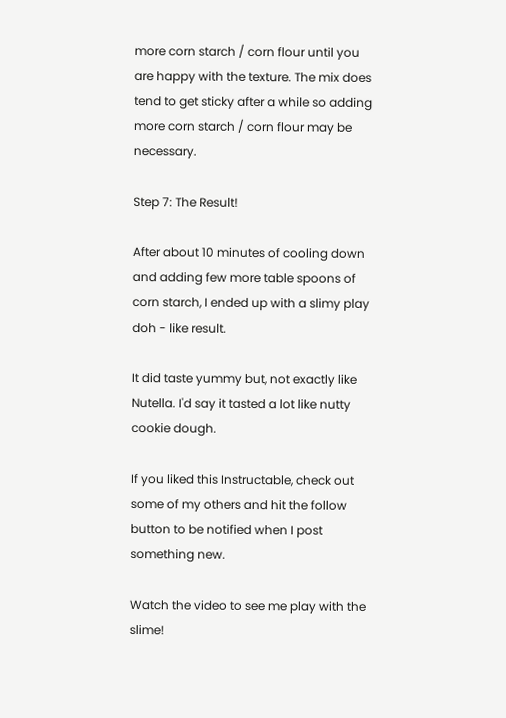more corn starch / corn flour until you are happy with the texture. The mix does tend to get sticky after a while so adding more corn starch / corn flour may be necessary.

Step 7: The Result!

After about 10 minutes of cooling down and adding few more table spoons of corn starch, I ended up with a slimy play doh - like result.

It did taste yummy but, not exactly like Nutella. I'd say it tasted a lot like nutty cookie dough.

If you liked this Instructable, check out some of my others and hit the follow button to be notified when I post something new.

Watch the video to see me play with the slime!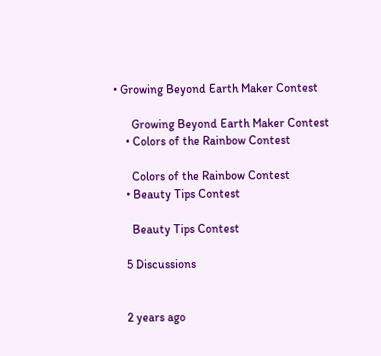• Growing Beyond Earth Maker Contest

      Growing Beyond Earth Maker Contest
    • Colors of the Rainbow Contest

      Colors of the Rainbow Contest
    • Beauty Tips Contest

      Beauty Tips Contest

    5 Discussions


    2 years ago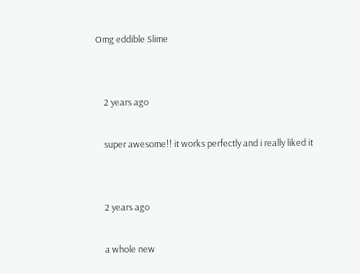Omg eddible Slime


    2 years ago

    super awesome!! it works perfectly and i really liked it


    2 years ago

    a whole new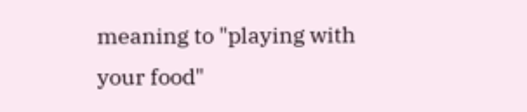meaning to "playing with your food"